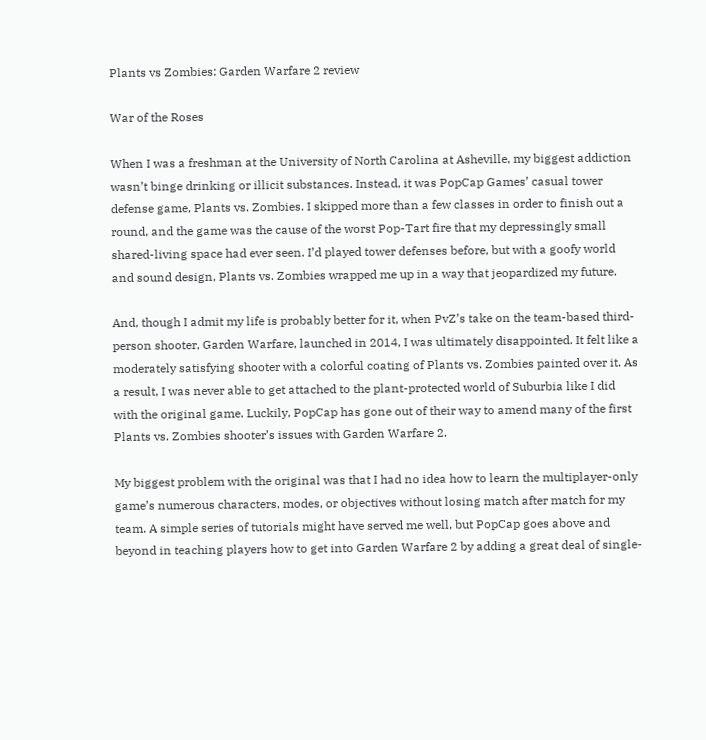Plants vs Zombies: Garden Warfare 2 review

War of the Roses

When I was a freshman at the University of North Carolina at Asheville, my biggest addiction wasn’t binge drinking or illicit substances. Instead, it was PopCap Games’ casual tower defense game, Plants vs. Zombies. I skipped more than a few classes in order to finish out a round, and the game was the cause of the worst Pop-Tart fire that my depressingly small shared-living space had ever seen. I’d played tower defenses before, but with a goofy world and sound design, Plants vs. Zombies wrapped me up in a way that jeopardized my future.

And, though I admit my life is probably better for it, when PvZ’s take on the team-based third-person shooter, Garden Warfare, launched in 2014, I was ultimately disappointed. It felt like a moderately satisfying shooter with a colorful coating of Plants vs. Zombies painted over it. As a result, I was never able to get attached to the plant-protected world of Suburbia like I did with the original game. Luckily, PopCap has gone out of their way to amend many of the first Plants vs. Zombies shooter’s issues with Garden Warfare 2.

My biggest problem with the original was that I had no idea how to learn the multiplayer-only game’s numerous characters, modes, or objectives without losing match after match for my team. A simple series of tutorials might have served me well, but PopCap goes above and beyond in teaching players how to get into Garden Warfare 2 by adding a great deal of single-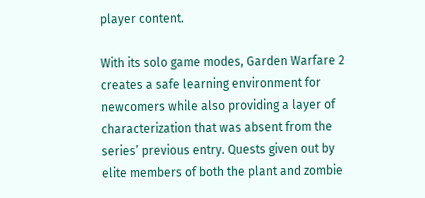player content.

With its solo game modes, Garden Warfare 2 creates a safe learning environment for newcomers while also providing a layer of characterization that was absent from the series’ previous entry. Quests given out by elite members of both the plant and zombie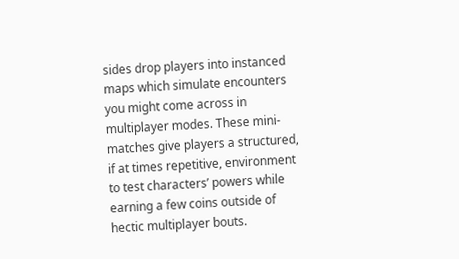sides drop players into instanced maps which simulate encounters you might come across in multiplayer modes. These mini-matches give players a structured, if at times repetitive, environment to test characters’ powers while earning a few coins outside of hectic multiplayer bouts.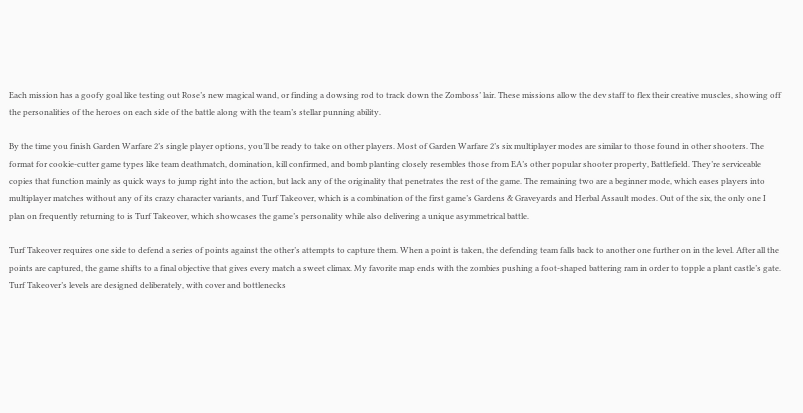Each mission has a goofy goal like testing out Rose’s new magical wand, or finding a dowsing rod to track down the Zomboss’ lair. These missions allow the dev staff to flex their creative muscles, showing off the personalities of the heroes on each side of the battle along with the team’s stellar punning ability.

By the time you finish Garden Warfare 2’s single player options, you’ll be ready to take on other players. Most of Garden Warfare 2’s six multiplayer modes are similar to those found in other shooters. The format for cookie-cutter game types like team deathmatch, domination, kill confirmed, and bomb planting closely resembles those from EA’s other popular shooter property, Battlefield. They’re serviceable copies that function mainly as quick ways to jump right into the action, but lack any of the originality that penetrates the rest of the game. The remaining two are a beginner mode, which eases players into multiplayer matches without any of its crazy character variants, and Turf Takeover, which is a combination of the first game’s Gardens & Graveyards and Herbal Assault modes. Out of the six, the only one I plan on frequently returning to is Turf Takeover, which showcases the game’s personality while also delivering a unique asymmetrical battle.

Turf Takeover requires one side to defend a series of points against the other’s attempts to capture them. When a point is taken, the defending team falls back to another one further on in the level. After all the points are captured, the game shifts to a final objective that gives every match a sweet climax. My favorite map ends with the zombies pushing a foot-shaped battering ram in order to topple a plant castle’s gate. Turf Takeover’s levels are designed deliberately, with cover and bottlenecks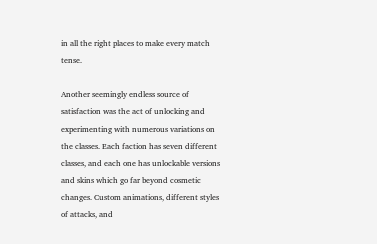in all the right places to make every match tense.

Another seemingly endless source of satisfaction was the act of unlocking and experimenting with numerous variations on the classes. Each faction has seven different classes, and each one has unlockable versions and skins which go far beyond cosmetic changes. Custom animations, different styles of attacks, and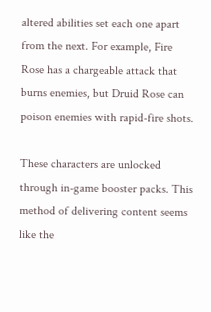altered abilities set each one apart from the next. For example, Fire Rose has a chargeable attack that burns enemies, but Druid Rose can poison enemies with rapid-fire shots.

These characters are unlocked through in-game booster packs. This method of delivering content seems like the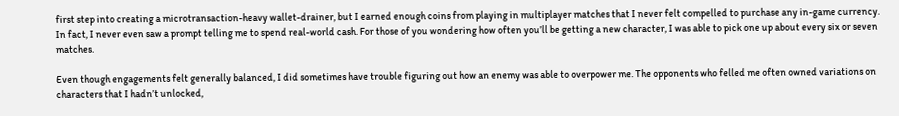first step into creating a microtransaction-heavy wallet-drainer, but I earned enough coins from playing in multiplayer matches that I never felt compelled to purchase any in-game currency. In fact, I never even saw a prompt telling me to spend real-world cash. For those of you wondering how often you’ll be getting a new character, I was able to pick one up about every six or seven matches.

Even though engagements felt generally balanced, I did sometimes have trouble figuring out how an enemy was able to overpower me. The opponents who felled me often owned variations on characters that I hadn’t unlocked,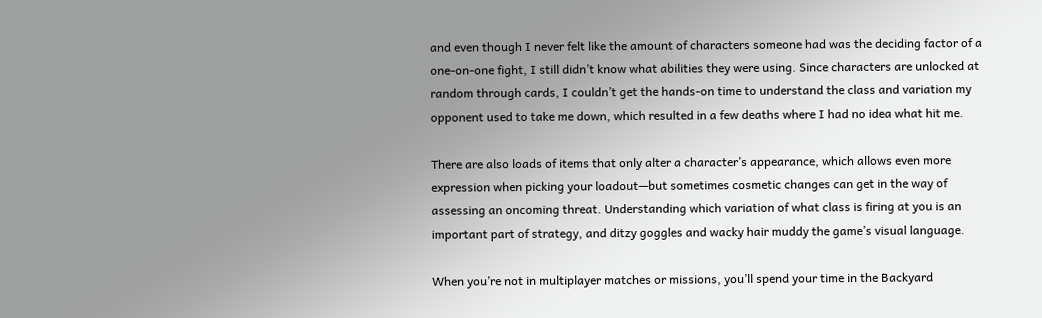and even though I never felt like the amount of characters someone had was the deciding factor of a one-on-one fight, I still didn’t know what abilities they were using. Since characters are unlocked at random through cards, I couldn’t get the hands-on time to understand the class and variation my opponent used to take me down, which resulted in a few deaths where I had no idea what hit me.

There are also loads of items that only alter a character’s appearance, which allows even more expression when picking your loadout—but sometimes cosmetic changes can get in the way of assessing an oncoming threat. Understanding which variation of what class is firing at you is an important part of strategy, and ditzy goggles and wacky hair muddy the game’s visual language.

When you’re not in multiplayer matches or missions, you’ll spend your time in the Backyard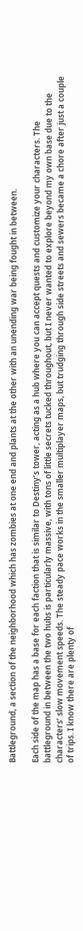Battleground, a section of the neighborhood which has zombies at one end and plants at the other with an unending war being fought in between.

Each side of the map has a base for each faction that is similar to Destiny’s tower, acting as a hub where you can accept quests and customize your characters. The battleground in between the two hubs is particularly massive, with tons of little secrets tucked throughout, but I never wanted to explore beyond my own base due to the characters’ slow movement speeds. The steady pace works in the smaller multiplayer maps, but trudging through side streets and sewers became a chore after just a couple of trips. I know there are plenty of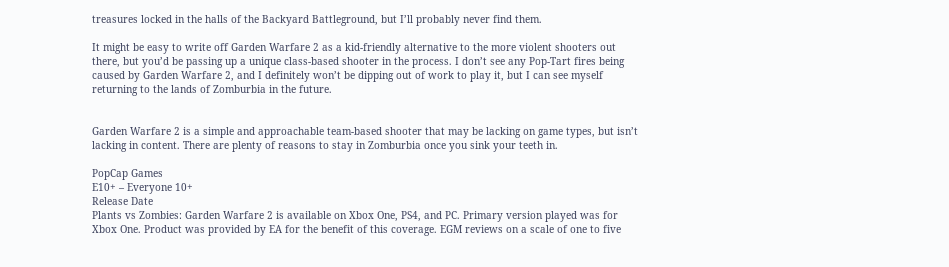treasures locked in the halls of the Backyard Battleground, but I’ll probably never find them.

It might be easy to write off Garden Warfare 2 as a kid-friendly alternative to the more violent shooters out there, but you’d be passing up a unique class-based shooter in the process. I don’t see any Pop-Tart fires being caused by Garden Warfare 2, and I definitely won’t be dipping out of work to play it, but I can see myself returning to the lands of Zomburbia in the future.


Garden Warfare 2 is a simple and approachable team-based shooter that may be lacking on game types, but isn’t lacking in content. There are plenty of reasons to stay in Zomburbia once you sink your teeth in.

PopCap Games
E10+ – Everyone 10+
Release Date
Plants vs Zombies: Garden Warfare 2 is available on Xbox One, PS4, and PC. Primary version played was for Xbox One. Product was provided by EA for the benefit of this coverage. EGM reviews on a scale of one to five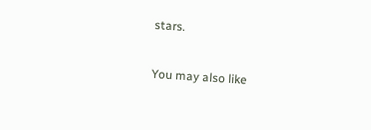stars.

You may also like